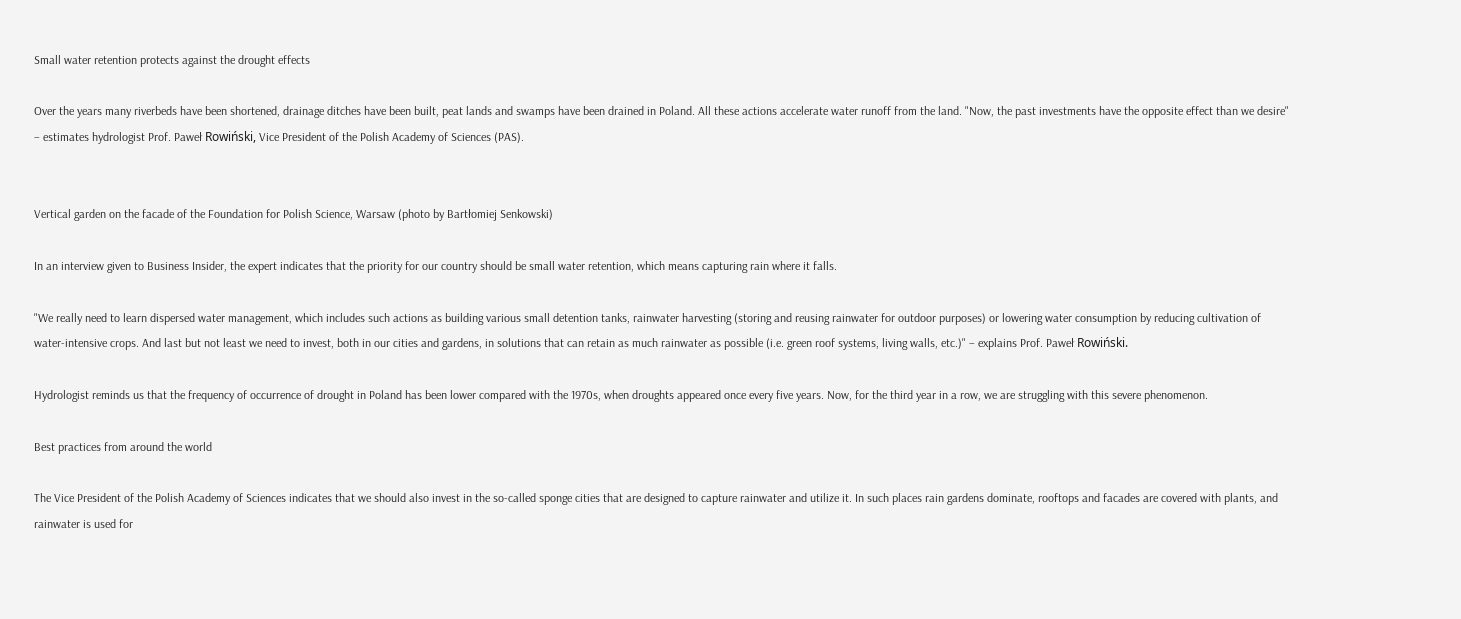Small water retention protects against the drought effects

Over the years many riverbeds have been shortened, drainage ditches have been built, peat lands and swamps have been drained in Poland. All these actions accelerate water runoff from the land. "Now, the past investments have the opposite effect than we desire" – estimates hydrologist Prof. Paweł Rowiński, Vice President of the Polish Academy of Sciences (PAS).


Vertical garden on the facade of the Foundation for Polish Science, Warsaw (photo by Bartłomiej Senkowski)

In an interview given to Business Insider, the expert indicates that the priority for our country should be small water retention, which means capturing rain where it falls.

"We really need to learn dispersed water management, which includes such actions as building various small detention tanks, rainwater harvesting (storing and reusing rainwater for outdoor purposes) or lowering water consumption by reducing cultivation of water-intensive crops. And last but not least we need to invest, both in our cities and gardens, in solutions that can retain as much rainwater as possible (i.e. green roof systems, living walls, etc.)" – explains Prof. Paweł Rowiński.

Hydrologist reminds us that the frequency of occurrence of drought in Poland has been lower compared with the 1970s, when droughts appeared once every five years. Now, for the third year in a row, we are struggling with this severe phenomenon.

Best practices from around the world

The Vice President of the Polish Academy of Sciences indicates that we should also invest in the so-called sponge cities that are designed to capture rainwater and utilize it. In such places rain gardens dominate, rooftops and facades are covered with plants, and rainwater is used for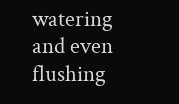watering and even flushing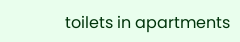toilets in apartments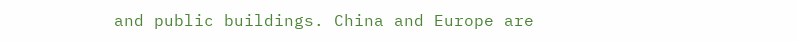and public buildings. China and Europe are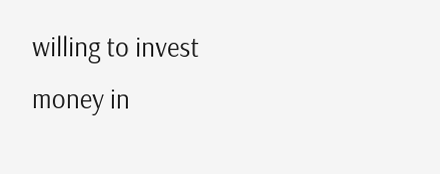willing to invest money in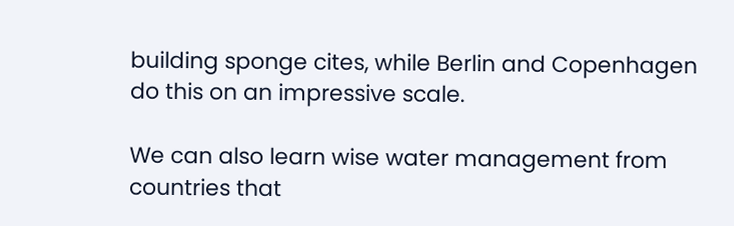building sponge cites, while Berlin and Copenhagen do this on an impressive scale.

We can also learn wise water management from countries that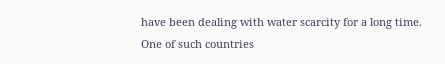have been dealing with water scarcity for a long time. One of such countries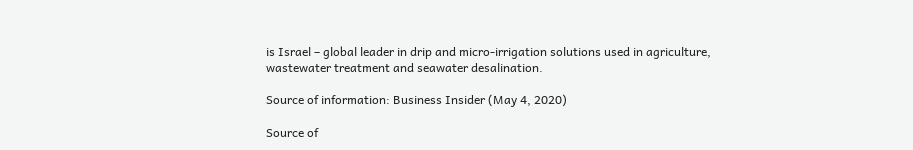is Israel – global leader in drip and micro-irrigation solutions used in agriculture, wastewater treatment and seawater desalination.

Source of information: Business Insider (May 4, 2020)

Source of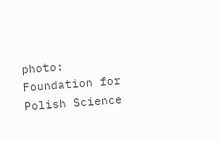photo: Foundation for Polish Science